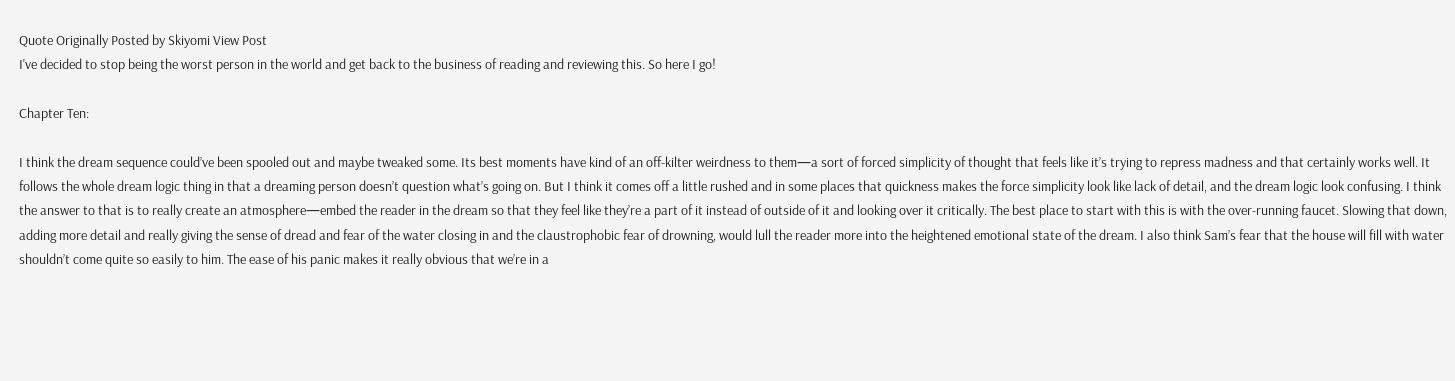Quote Originally Posted by Skiyomi View Post
I've decided to stop being the worst person in the world and get back to the business of reading and reviewing this. So here I go!

Chapter Ten:

I think the dream sequence could’ve been spooled out and maybe tweaked some. Its best moments have kind of an off-kilter weirdness to them—a sort of forced simplicity of thought that feels like it’s trying to repress madness and that certainly works well. It follows the whole dream logic thing in that a dreaming person doesn’t question what’s going on. But I think it comes off a little rushed and in some places that quickness makes the force simplicity look like lack of detail, and the dream logic look confusing. I think the answer to that is to really create an atmosphere—embed the reader in the dream so that they feel like they’re a part of it instead of outside of it and looking over it critically. The best place to start with this is with the over-running faucet. Slowing that down, adding more detail and really giving the sense of dread and fear of the water closing in and the claustrophobic fear of drowning, would lull the reader more into the heightened emotional state of the dream. I also think Sam’s fear that the house will fill with water shouldn’t come quite so easily to him. The ease of his panic makes it really obvious that we’re in a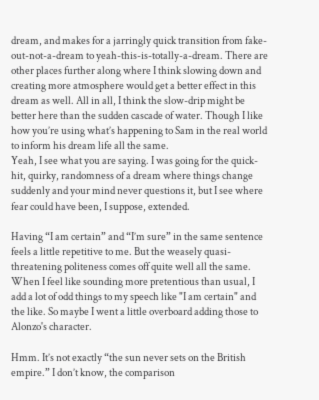dream, and makes for a jarringly quick transition from fake-out-not-a-dream to yeah-this-is-totally-a-dream. There are other places further along where I think slowing down and creating more atmosphere would get a better effect in this dream as well. All in all, I think the slow-drip might be better here than the sudden cascade of water. Though I like how you’re using what’s happening to Sam in the real world to inform his dream life all the same.
Yeah, I see what you are saying. I was going for the quick-hit, quirky, randomness of a dream where things change suddenly and your mind never questions it, but I see where fear could have been, I suppose, extended.

Having “I am certain” and “I’m sure” in the same sentence feels a little repetitive to me. But the weasely quasi-threatening politeness comes off quite well all the same.
When I feel like sounding more pretentious than usual, I add a lot of odd things to my speech like "I am certain" and the like. So maybe I went a little overboard adding those to Alonzo's character.

Hmm. It’s not exactly “the sun never sets on the British empire.” I don’t know, the comparison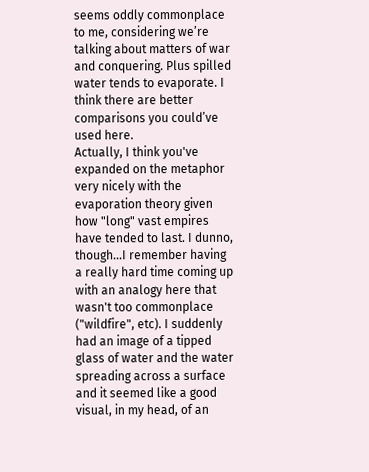seems oddly commonplace to me, considering we’re talking about matters of war and conquering. Plus spilled water tends to evaporate. I think there are better comparisons you could’ve used here.
Actually, I think you've expanded on the metaphor very nicely with the evaporation theory given how "long" vast empires have tended to last. I dunno, though...I remember having a really hard time coming up with an analogy here that wasn't too commonplace ("wildfire", etc). I suddenly had an image of a tipped glass of water and the water spreading across a surface and it seemed like a good visual, in my head, of an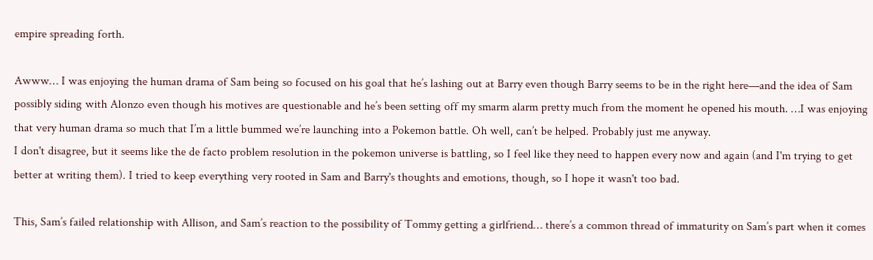empire spreading forth.

Awww… I was enjoying the human drama of Sam being so focused on his goal that he’s lashing out at Barry even though Barry seems to be in the right here—and the idea of Sam possibly siding with Alonzo even though his motives are questionable and he’s been setting off my smarm alarm pretty much from the moment he opened his mouth. …I was enjoying that very human drama so much that I’m a little bummed we’re launching into a Pokemon battle. Oh well, can’t be helped. Probably just me anyway.
I don't disagree, but it seems like the de facto problem resolution in the pokemon universe is battling, so I feel like they need to happen every now and again (and I'm trying to get better at writing them). I tried to keep everything very rooted in Sam and Barry's thoughts and emotions, though, so I hope it wasn't too bad.

This, Sam’s failed relationship with Allison, and Sam’s reaction to the possibility of Tommy getting a girlfriend… there’s a common thread of immaturity on Sam’s part when it comes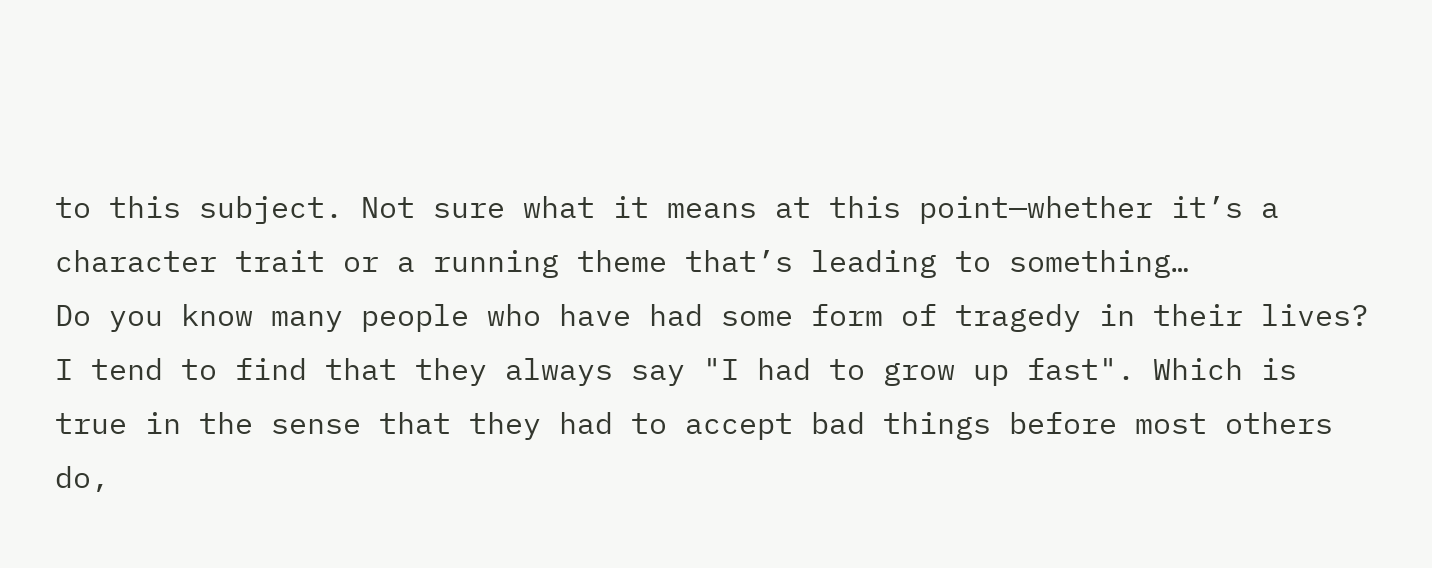to this subject. Not sure what it means at this point—whether it’s a character trait or a running theme that’s leading to something…
Do you know many people who have had some form of tragedy in their lives? I tend to find that they always say "I had to grow up fast". Which is true in the sense that they had to accept bad things before most others do,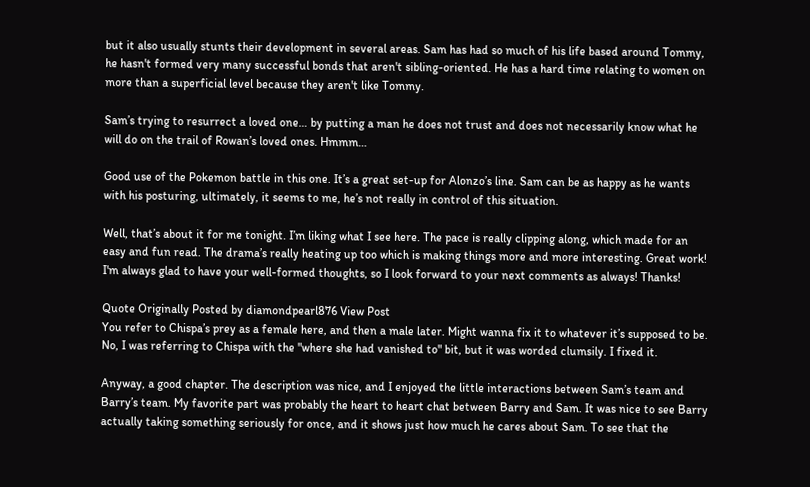but it also usually stunts their development in several areas. Sam has had so much of his life based around Tommy, he hasn't formed very many successful bonds that aren't sibling-oriented. He has a hard time relating to women on more than a superficial level because they aren't like Tommy.

Sam’s trying to resurrect a loved one… by putting a man he does not trust and does not necessarily know what he will do on the trail of Rowan’s loved ones. Hmmm…

Good use of the Pokemon battle in this one. It’s a great set-up for Alonzo’s line. Sam can be as happy as he wants with his posturing, ultimately, it seems to me, he’s not really in control of this situation.

Well, that’s about it for me tonight. I’m liking what I see here. The pace is really clipping along, which made for an easy and fun read. The drama’s really heating up too which is making things more and more interesting. Great work!
I'm always glad to have your well-formed thoughts, so I look forward to your next comments as always! Thanks!

Quote Originally Posted by diamondpearl876 View Post
You refer to Chispa’s prey as a female here, and then a male later. Might wanna fix it to whatever it’s supposed to be.
No, I was referring to Chispa with the "where she had vanished to" bit, but it was worded clumsily. I fixed it.

Anyway, a good chapter. The description was nice, and I enjoyed the little interactions between Sam’s team and Barry’s team. My favorite part was probably the heart to heart chat between Barry and Sam. It was nice to see Barry actually taking something seriously for once, and it shows just how much he cares about Sam. To see that the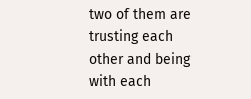two of them are trusting each other and being with each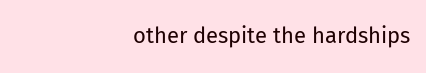other despite the hardships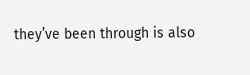they’ve been through is also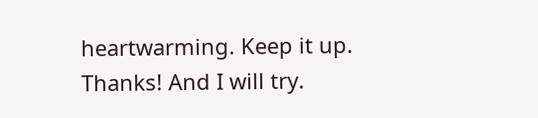heartwarming. Keep it up.
Thanks! And I will try.